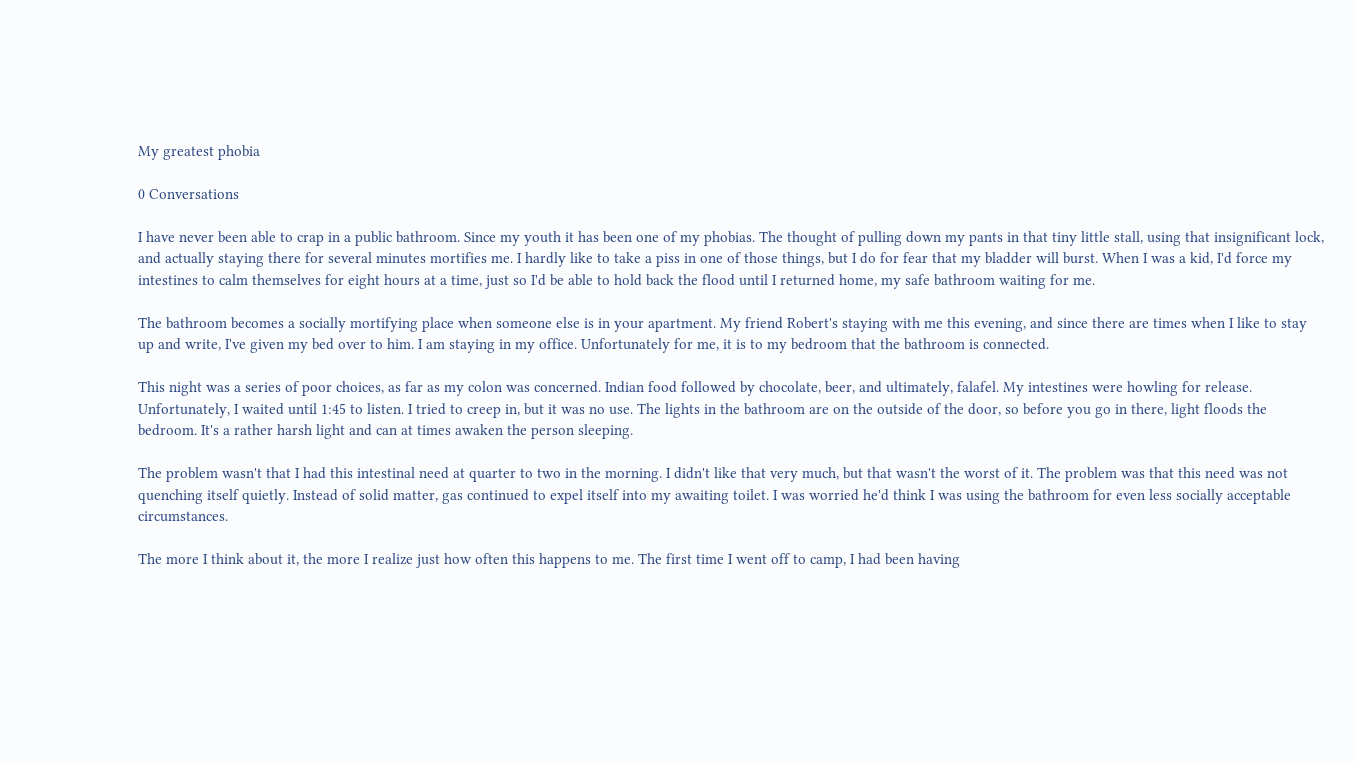My greatest phobia

0 Conversations

I have never been able to crap in a public bathroom. Since my youth it has been one of my phobias. The thought of pulling down my pants in that tiny little stall, using that insignificant lock, and actually staying there for several minutes mortifies me. I hardly like to take a piss in one of those things, but I do for fear that my bladder will burst. When I was a kid, I'd force my intestines to calm themselves for eight hours at a time, just so I'd be able to hold back the flood until I returned home, my safe bathroom waiting for me.

The bathroom becomes a socially mortifying place when someone else is in your apartment. My friend Robert's staying with me this evening, and since there are times when I like to stay up and write, I've given my bed over to him. I am staying in my office. Unfortunately for me, it is to my bedroom that the bathroom is connected.

This night was a series of poor choices, as far as my colon was concerned. Indian food followed by chocolate, beer, and ultimately, falafel. My intestines were howling for release. Unfortunately, I waited until 1:45 to listen. I tried to creep in, but it was no use. The lights in the bathroom are on the outside of the door, so before you go in there, light floods the bedroom. It's a rather harsh light and can at times awaken the person sleeping.

The problem wasn't that I had this intestinal need at quarter to two in the morning. I didn't like that very much, but that wasn't the worst of it. The problem was that this need was not quenching itself quietly. Instead of solid matter, gas continued to expel itself into my awaiting toilet. I was worried he'd think I was using the bathroom for even less socially acceptable circumstances.

The more I think about it, the more I realize just how often this happens to me. The first time I went off to camp, I had been having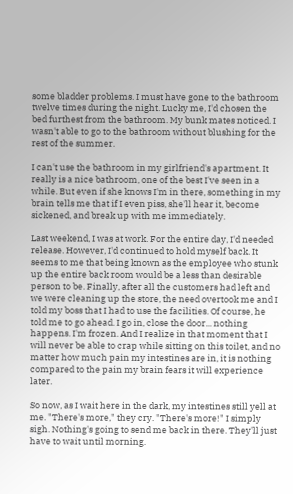some bladder problems. I must have gone to the bathroom twelve times during the night. Lucky me, I'd chosen the bed furthest from the bathroom. My bunk mates noticed. I wasn't able to go to the bathroom without blushing for the rest of the summer.

I can't use the bathroom in my girlfriend's apartment. It really is a nice bathroom, one of the best I've seen in a while. But even if she knows I'm in there, something in my brain tells me that if I even piss, she'll hear it, become sickened, and break up with me immediately.

Last weekend, I was at work. For the entire day, I'd needed release. However, I'd continued to hold myself back. It seems to me that being known as the employee who stunk up the entire back room would be a less than desirable person to be. Finally, after all the customers had left and we were cleaning up the store, the need overtook me and I told my boss that I had to use the facilities. Of course, he told me to go ahead. I go in, close the door... nothing happens. I'm frozen. And I realize in that moment that I will never be able to crap while sitting on this toilet, and no matter how much pain my intestines are in, it is nothing compared to the pain my brain fears it will experience later.

So now, as I wait here in the dark, my intestines still yell at me. "There's more," they cry. "There's more!" I simply sigh. Nothing's going to send me back in there. They'll just have to wait until morning.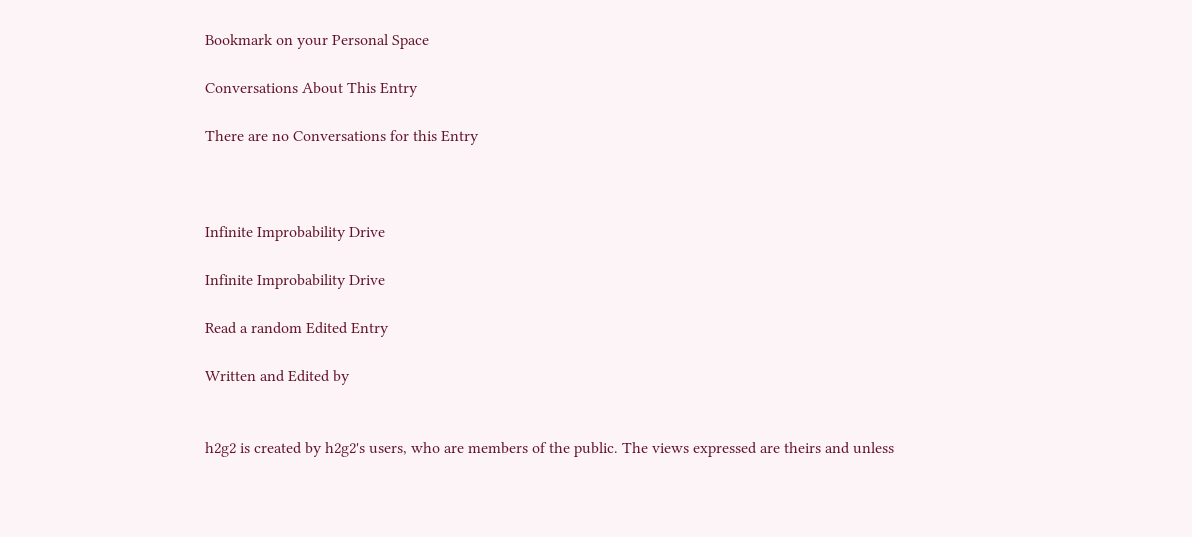Bookmark on your Personal Space

Conversations About This Entry

There are no Conversations for this Entry



Infinite Improbability Drive

Infinite Improbability Drive

Read a random Edited Entry

Written and Edited by


h2g2 is created by h2g2's users, who are members of the public. The views expressed are theirs and unless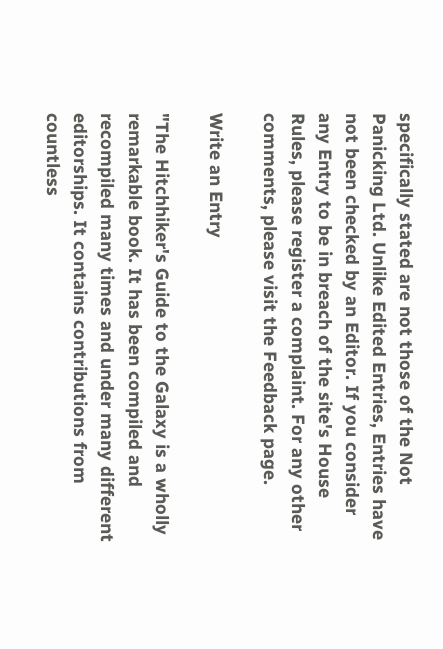specifically stated are not those of the Not Panicking Ltd. Unlike Edited Entries, Entries have not been checked by an Editor. If you consider any Entry to be in breach of the site's House Rules, please register a complaint. For any other comments, please visit the Feedback page.

Write an Entry

"The Hitchhiker's Guide to the Galaxy is a wholly remarkable book. It has been compiled and recompiled many times and under many different editorships. It contains contributions from countless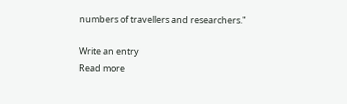numbers of travellers and researchers."

Write an entry
Read more